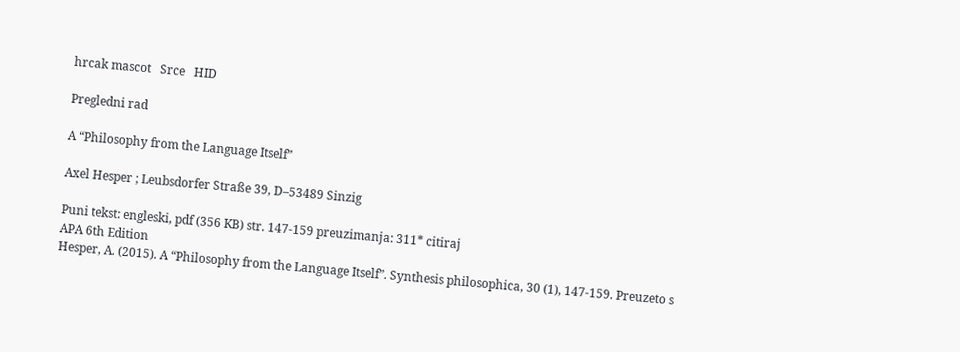hrcak mascot   Srce   HID

Pregledni rad

A “Philosophy from the Language Itself”

Axel Hesper ; Leubsdorfer Straße 39, D–53489 Sinzig

Puni tekst: engleski, pdf (356 KB) str. 147-159 preuzimanja: 311* citiraj
APA 6th Edition
Hesper, A. (2015). A “Philosophy from the Language Itself”. Synthesis philosophica, 30 (1), 147-159. Preuzeto s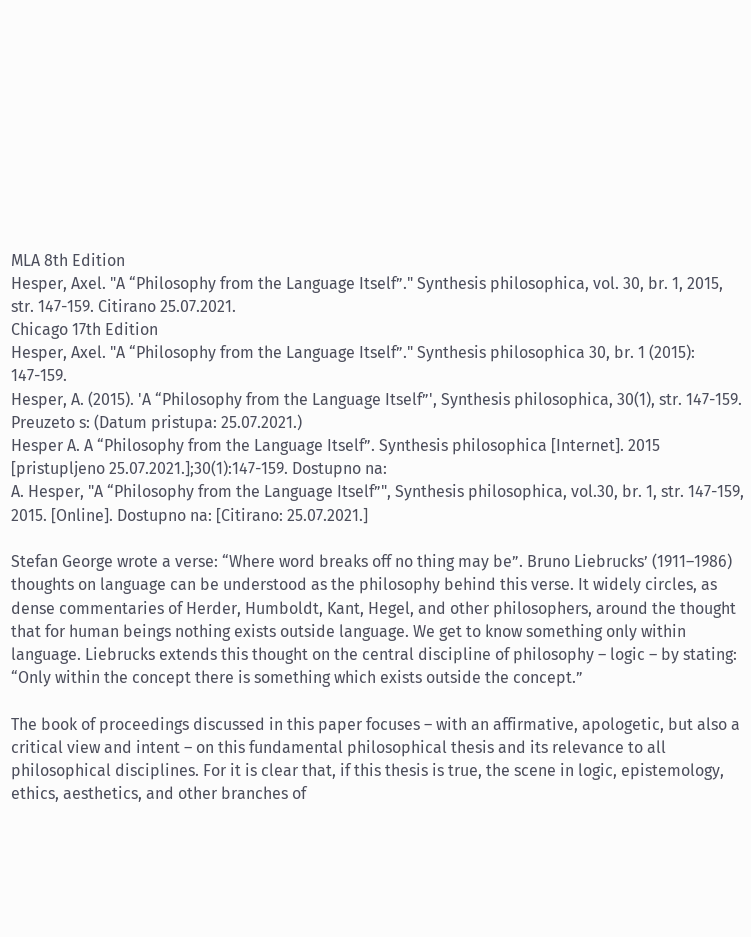MLA 8th Edition
Hesper, Axel. "A “Philosophy from the Language Itself”." Synthesis philosophica, vol. 30, br. 1, 2015, str. 147-159. Citirano 25.07.2021.
Chicago 17th Edition
Hesper, Axel. "A “Philosophy from the Language Itself”." Synthesis philosophica 30, br. 1 (2015): 147-159.
Hesper, A. (2015). 'A “Philosophy from the Language Itself”', Synthesis philosophica, 30(1), str. 147-159. Preuzeto s: (Datum pristupa: 25.07.2021.)
Hesper A. A “Philosophy from the Language Itself”. Synthesis philosophica [Internet]. 2015 [pristupljeno 25.07.2021.];30(1):147-159. Dostupno na:
A. Hesper, "A “Philosophy from the Language Itself”", Synthesis philosophica, vol.30, br. 1, str. 147-159, 2015. [Online]. Dostupno na: [Citirano: 25.07.2021.]

Stefan George wrote a verse: “Where word breaks off no thing may be”. Bruno Liebrucks’ (1911–1986) thoughts on language can be understood as the philosophy behind this verse. It widely circles, as dense commentaries of Herder, Humboldt, Kant, Hegel, and other philosophers, around the thought that for human beings nothing exists outside language. We get to know something only within language. Liebrucks extends this thought on the central discipline of philosophy – logic – by stating: “Only within the concept there is something which exists outside the concept.”

The book of proceedings discussed in this paper focuses – with an affirmative, apologetic, but also a critical view and intent – on this fundamental philosophical thesis and its relevance to all philosophical disciplines. For it is clear that, if this thesis is true, the scene in logic, epistemology, ethics, aesthetics, and other branches of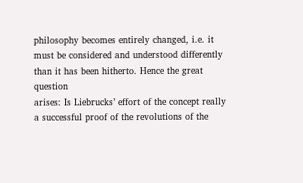philosophy becomes entirely changed, i.e. it must be considered and understood differently than it has been hitherto. Hence the great question
arises: Is Liebrucks’ effort of the concept really a successful proof of the revolutions of the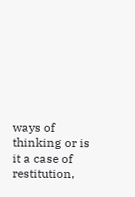ways of thinking or is it a case of restitution,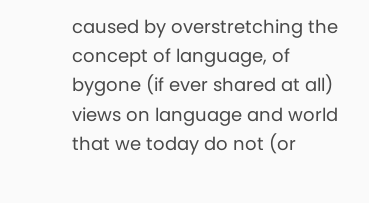caused by overstretching the concept of language, of bygone (if ever shared at all) views on language and world that we today do not (or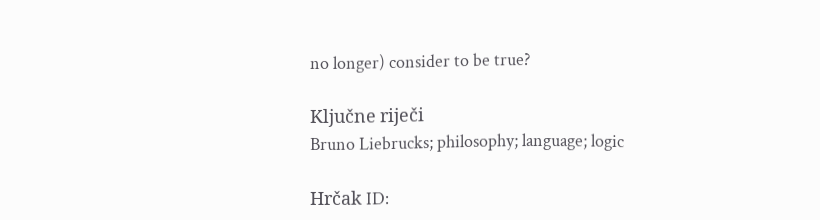no longer) consider to be true?

Ključne riječi
Bruno Liebrucks; philosophy; language; logic

Hrčak ID: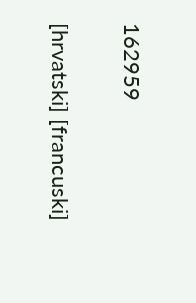162959


[hrvatski] [francuski]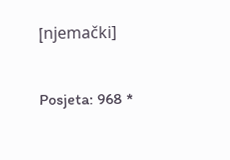[njemački]

Posjeta: 968 *